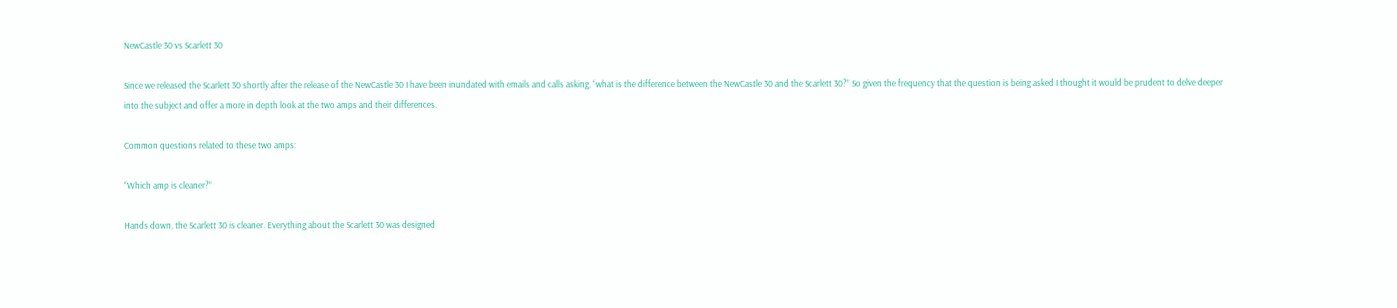NewCastle 30 vs Scarlett 30

Since we released the Scarlett 30 shortly after the release of the NewCastle 30 I have been inundated with emails and calls asking, “what is the difference between the NewCastle 30 and the Scarlett 30?” So given the frequency that the question is being asked I thought it would be prudent to delve deeper into the subject and offer a more in depth look at the two amps and their differences.

Common questions related to these two amps:

“Which amp is cleaner?”

Hands down, the Scarlett 30 is cleaner. Everything about the Scarlett 30 was designed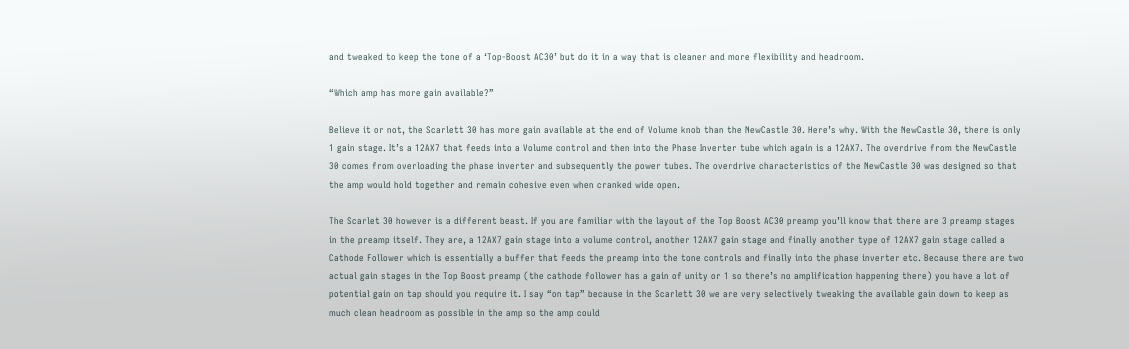and tweaked to keep the tone of a ‘Top-Boost AC30’ but do it in a way that is cleaner and more flexibility and headroom.

“Which amp has more gain available?”

Believe it or not, the Scarlett 30 has more gain available at the end of Volume knob than the NewCastle 30. Here’s why. With the NewCastle 30, there is only 1 gain stage. It’s a 12AX7 that feeds into a Volume control and then into the Phase Inverter tube which again is a 12AX7. The overdrive from the NewCastle 30 comes from overloading the phase inverter and subsequently the power tubes. The overdrive characteristics of the NewCastle 30 was designed so that the amp would hold together and remain cohesive even when cranked wide open.

The Scarlet 30 however is a different beast. If you are familiar with the layout of the Top Boost AC30 preamp you’ll know that there are 3 preamp stages in the preamp itself. They are, a 12AX7 gain stage into a volume control, another 12AX7 gain stage and finally another type of 12AX7 gain stage called a Cathode Follower which is essentially a buffer that feeds the preamp into the tone controls and finally into the phase inverter etc. Because there are two actual gain stages in the Top Boost preamp (the cathode follower has a gain of unity or 1 so there’s no amplification happening there) you have a lot of potential gain on tap should you require it. I say “on tap” because in the Scarlett 30 we are very selectively tweaking the available gain down to keep as much clean headroom as possible in the amp so the amp could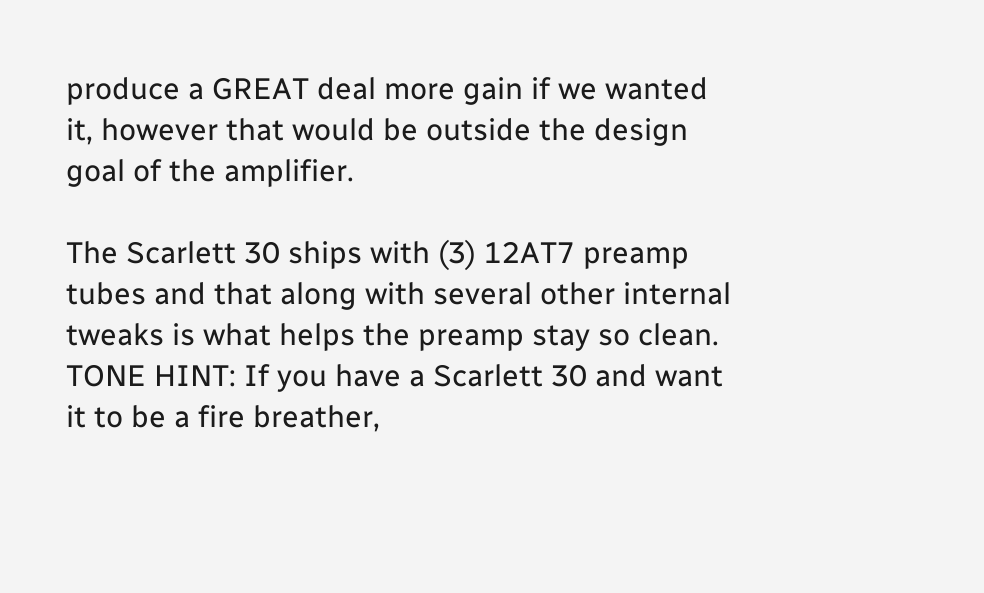produce a GREAT deal more gain if we wanted it, however that would be outside the design goal of the amplifier.

The Scarlett 30 ships with (3) 12AT7 preamp tubes and that along with several other internal tweaks is what helps the preamp stay so clean. TONE HINT: If you have a Scarlett 30 and want it to be a fire breather,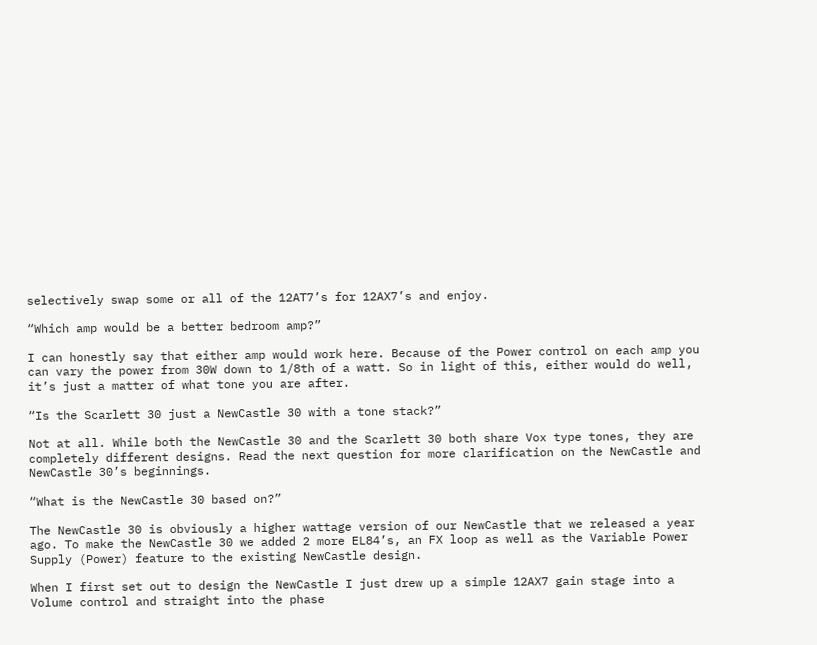selectively swap some or all of the 12AT7’s for 12AX7’s and enjoy.

“Which amp would be a better bedroom amp?”

I can honestly say that either amp would work here. Because of the Power control on each amp you can vary the power from 30W down to 1/8th of a watt. So in light of this, either would do well, it’s just a matter of what tone you are after.

“Is the Scarlett 30 just a NewCastle 30 with a tone stack?”

Not at all. While both the NewCastle 30 and the Scarlett 30 both share Vox type tones, they are completely different designs. Read the next question for more clarification on the NewCastle and NewCastle 30’s beginnings.

“What is the NewCastle 30 based on?”

The NewCastle 30 is obviously a higher wattage version of our NewCastle that we released a year ago. To make the NewCastle 30 we added 2 more EL84’s, an FX loop as well as the Variable Power Supply (Power) feature to the existing NewCastle design.

When I first set out to design the NewCastle I just drew up a simple 12AX7 gain stage into a Volume control and straight into the phase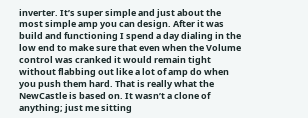inverter. It’s super simple and just about the most simple amp you can design. After it was build and functioning I spend a day dialing in the low end to make sure that even when the Volume control was cranked it would remain tight without flabbing out like a lot of amp do when you push them hard. That is really what the NewCastle is based on. It wasn’t a clone of anything; just me sitting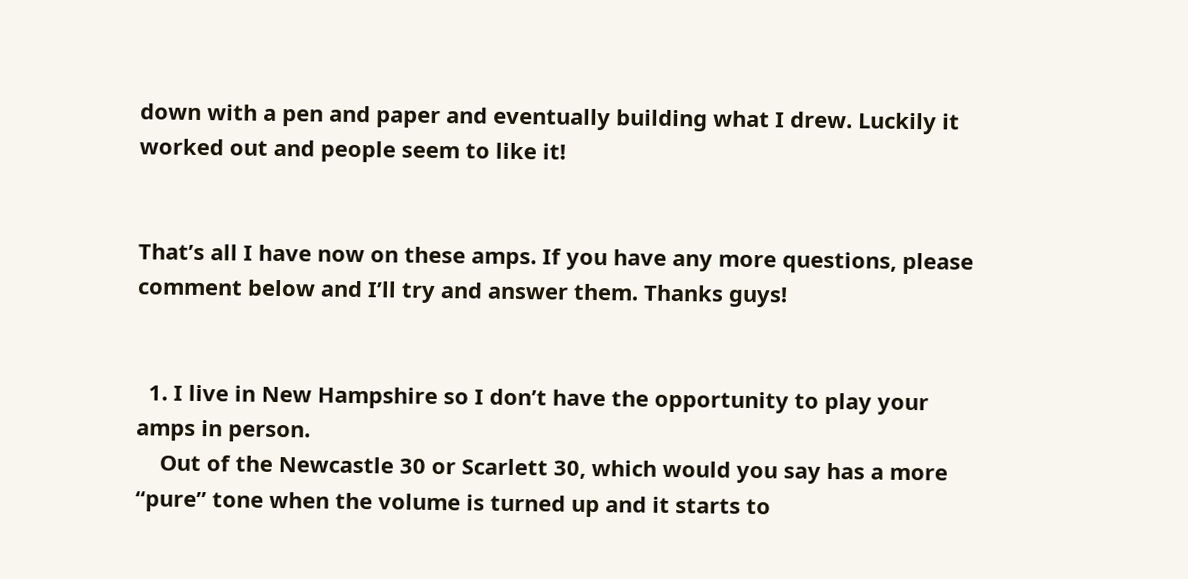down with a pen and paper and eventually building what I drew. Luckily it worked out and people seem to like it!


That’s all I have now on these amps. If you have any more questions, please comment below and I’ll try and answer them. Thanks guys!


  1. I live in New Hampshire so I don’t have the opportunity to play your amps in person.
    Out of the Newcastle 30 or Scarlett 30, which would you say has a more “pure” tone when the volume is turned up and it starts to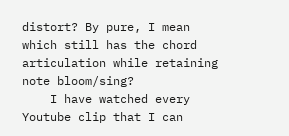distort? By pure, I mean which still has the chord articulation while retaining note bloom/sing?
    I have watched every Youtube clip that I can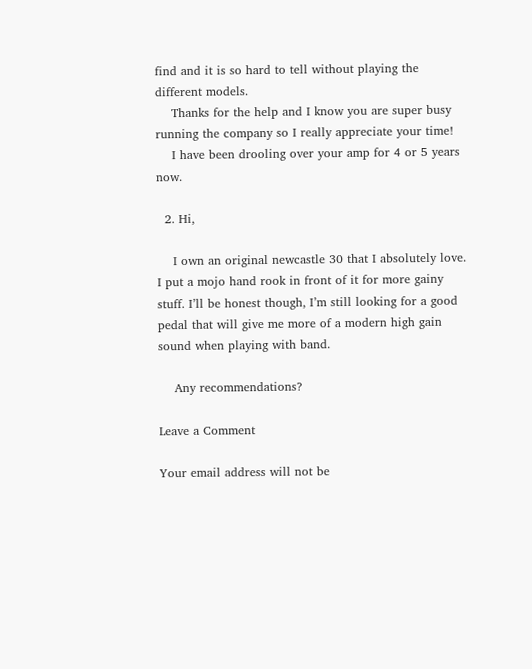find and it is so hard to tell without playing the different models.
    Thanks for the help and I know you are super busy running the company so I really appreciate your time!
    I have been drooling over your amp for 4 or 5 years now.

  2. Hi,

    I own an original newcastle 30 that I absolutely love. I put a mojo hand rook in front of it for more gainy stuff. I’ll be honest though, I’m still looking for a good pedal that will give me more of a modern high gain sound when playing with band.

    Any recommendations?

Leave a Comment

Your email address will not be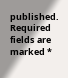published. Required fields are marked *